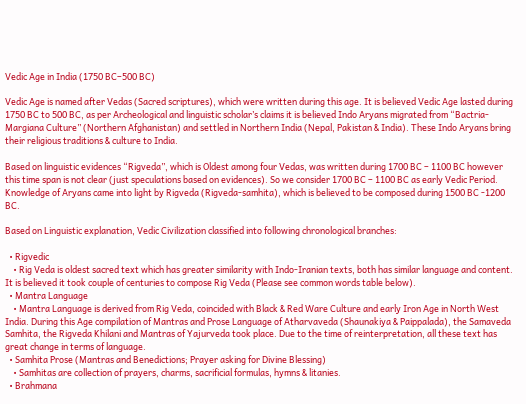Vedic Age in India (1750 BC–500 BC)

Vedic Age is named after Vedas (Sacred scriptures), which were written during this age. It is believed Vedic Age lasted during 1750 BC to 500 BC, as per Archeological and linguistic scholar’s claims it is believed Indo Aryans migrated from “Bactria-Margiana Culture” (Northern Afghanistan) and settled in Northern India (Nepal, Pakistan & India). These Indo Aryans bring their religious traditions & culture to India.

Based on linguistic evidences “Rigveda”, which is Oldest among four Vedas, was written during 1700 BC – 1100 BC however this time span is not clear (just speculations based on evidences). So we consider 1700 BC – 1100 BC as early Vedic Period.  Knowledge of Aryans came into light by Rigveda (Rigveda-samhita), which is believed to be composed during 1500 BC -1200 BC.

Based on Linguistic explanation, Vedic Civilization classified into following chronological branches:

  • Rigvedic
    • Rig Veda is oldest sacred text which has greater similarity with Indo-Iranian texts, both has similar language and content. It is believed it took couple of centuries to compose Rig Veda (Please see common words table below).
  • Mantra Language
    • Mantra Language is derived from Rig Veda, coincided with Black & Red Ware Culture and early Iron Age in North West India. During this Age compilation of Mantras and Prose Language of Atharvaveda (Shaunakiya & Paippalada), the Samaveda Samhita, the Rigveda Khilani and Mantras of Yajurveda took place. Due to the time of reinterpretation, all these text has great change in terms of language.
  • Samhita Prose (Mantras and Benedictions; Prayer asking for Divine Blessing)
    • Samhitas are collection of prayers, charms, sacrificial formulas, hymns & litanies.
  • Brahmana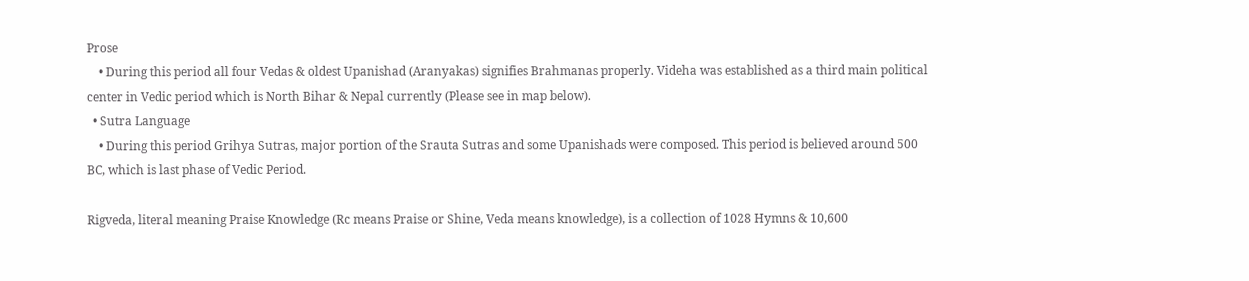Prose
    • During this period all four Vedas & oldest Upanishad (Aranyakas) signifies Brahmanas properly. Videha was established as a third main political center in Vedic period which is North Bihar & Nepal currently (Please see in map below).
  • Sutra Language
    • During this period Grihya Sutras, major portion of the Srauta Sutras and some Upanishads were composed. This period is believed around 500 BC, which is last phase of Vedic Period.

Rigveda, literal meaning Praise Knowledge (Rc means Praise or Shine, Veda means knowledge), is a collection of 1028 Hymns & 10,600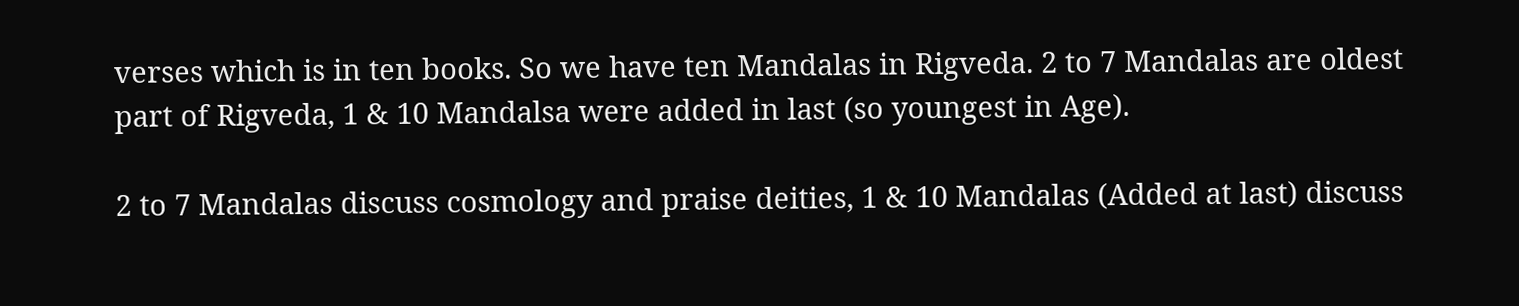verses which is in ten books. So we have ten Mandalas in Rigveda. 2 to 7 Mandalas are oldest part of Rigveda, 1 & 10 Mandalsa were added in last (so youngest in Age).

2 to 7 Mandalas discuss cosmology and praise deities, 1 & 10 Mandalas (Added at last) discuss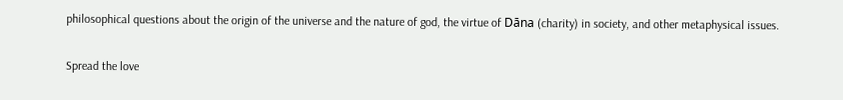philosophical questions about the origin of the universe and the nature of god, the virtue of Dāna (charity) in society, and other metaphysical issues.

Spread the love